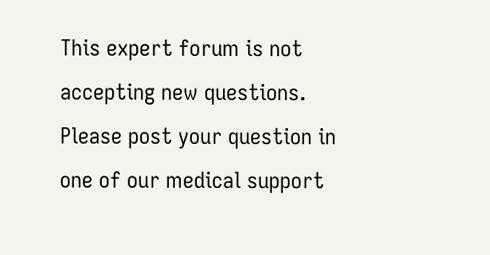This expert forum is not accepting new questions. Please post your question in one of our medical support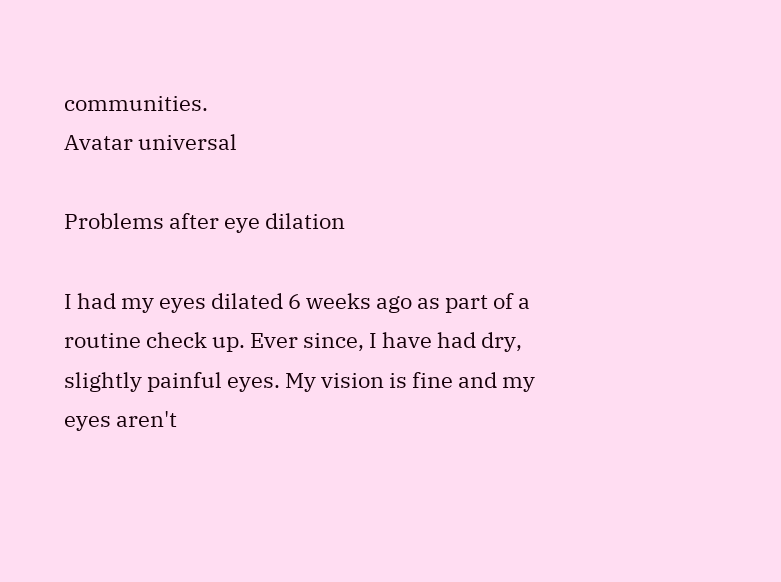communities.
Avatar universal

Problems after eye dilation

I had my eyes dilated 6 weeks ago as part of a routine check up. Ever since, I have had dry, slightly painful eyes. My vision is fine and my eyes aren't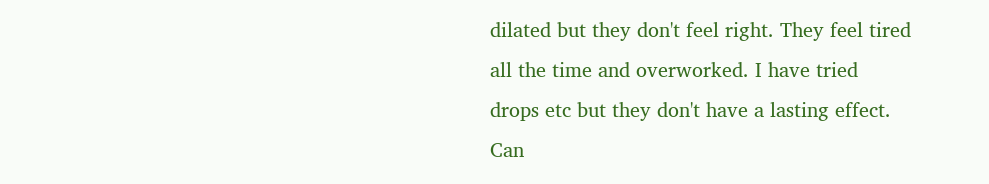dilated but they don't feel right. They feel tired all the time and overworked. I have tried drops etc but they don't have a lasting effect. Can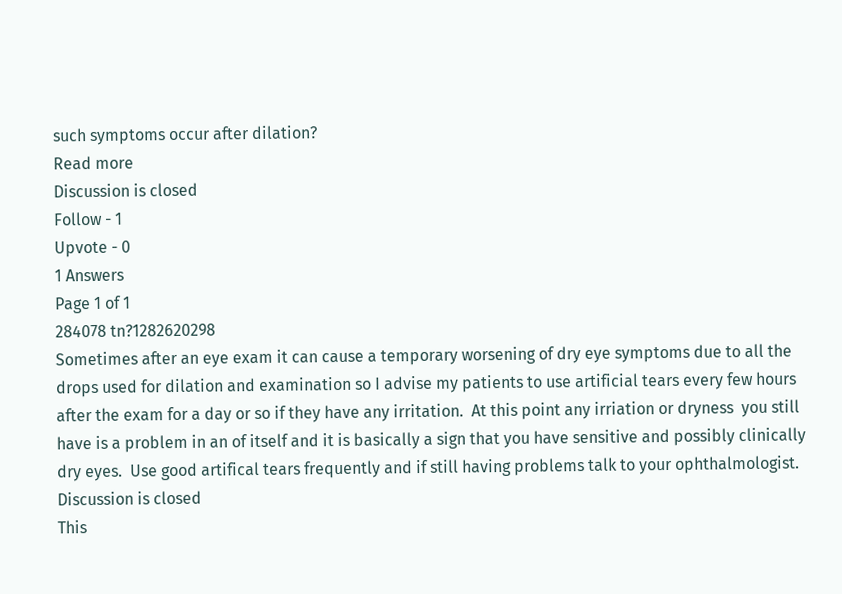such symptoms occur after dilation?
Read more
Discussion is closed
Follow - 1
Upvote - 0
1 Answers
Page 1 of 1
284078 tn?1282620298
Sometimes after an eye exam it can cause a temporary worsening of dry eye symptoms due to all the drops used for dilation and examination so I advise my patients to use artificial tears every few hours after the exam for a day or so if they have any irritation.  At this point any irriation or dryness  you still have is a problem in an of itself and it is basically a sign that you have sensitive and possibly clinically dry eyes.  Use good artifical tears frequently and if still having problems talk to your ophthalmologist.
Discussion is closed
This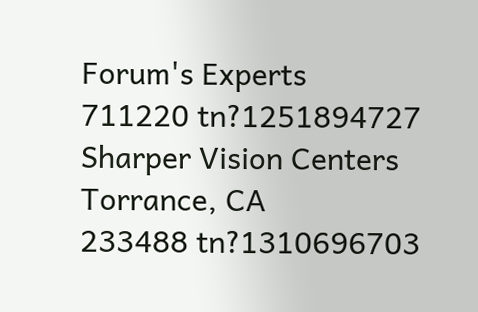Forum's Experts
711220 tn?1251894727
Sharper Vision Centers
Torrance, CA
233488 tn?1310696703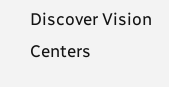Discover Vision Centers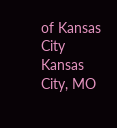of Kansas City
Kansas City, MO